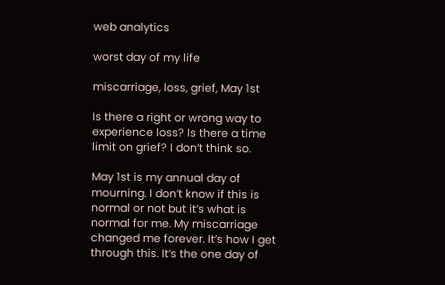web analytics

worst day of my life

miscarriage, loss, grief, May 1st

Is there a right or wrong way to experience loss? Is there a time limit on grief? I don’t think so.

May 1st is my annual day of mourning. I don’t know if this is normal or not but it’s what is normal for me. My miscarriage changed me forever. It’s how I get through this. It’s the one day of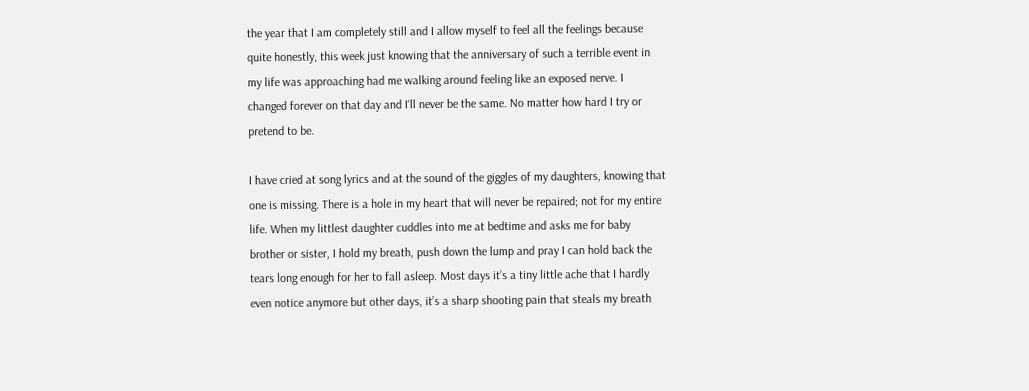the year that I am completely still and I allow myself to feel all the feelings because quite honestly, this week just knowing that the anniversary of such a terrible event in my life was approaching had me walking around feeling like an exposed nerve. I changed forever on that day and I‘ll never be the same. No matter how hard I try or pretend to be.

I have cried at song lyrics and at the sound of the giggles of my daughters, knowing that one is missing. There is a hole in my heart that will never be repaired; not for my entire life. When my littlest daughter cuddles into me at bedtime and asks me for baby brother or sister, I hold my breath, push down the lump and pray I can hold back the tears long enough for her to fall asleep. Most days it’s a tiny little ache that I hardly even notice anymore but other days, it’s a sharp shooting pain that steals my breath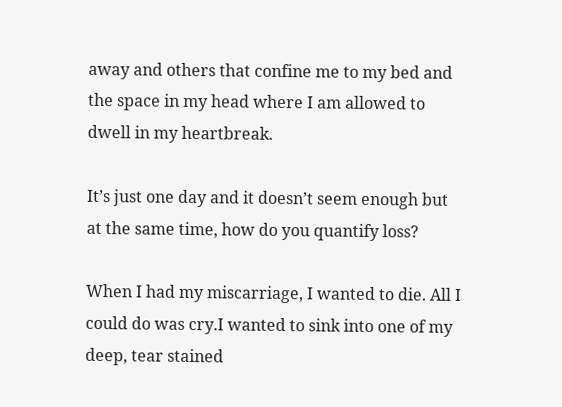away and others that confine me to my bed and the space in my head where I am allowed to dwell in my heartbreak.

It’s just one day and it doesn’t seem enough but at the same time, how do you quantify loss?

When I had my miscarriage, I wanted to die. All I could do was cry.I wanted to sink into one of my deep, tear stained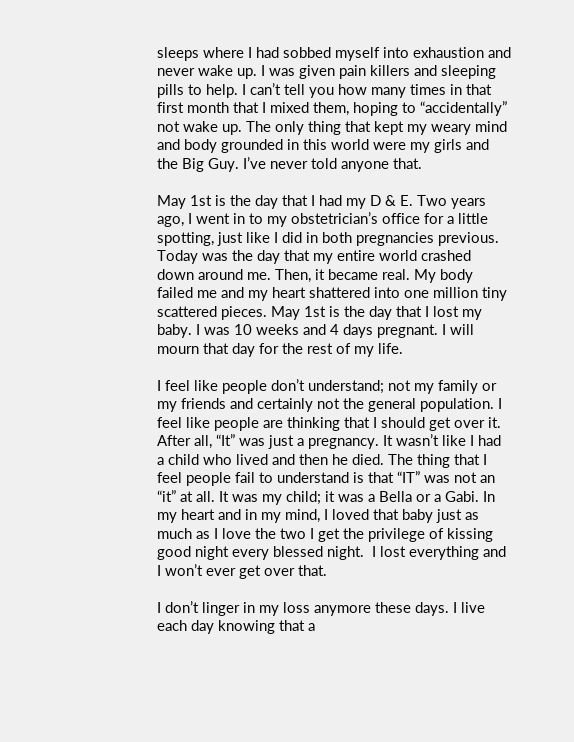sleeps where I had sobbed myself into exhaustion and never wake up. I was given pain killers and sleeping pills to help. I can’t tell you how many times in that first month that I mixed them, hoping to “accidentally” not wake up. The only thing that kept my weary mind and body grounded in this world were my girls and the Big Guy. I’ve never told anyone that.

May 1st is the day that I had my D & E. Two years ago, I went in to my obstetrician’s office for a little spotting, just like I did in both pregnancies previous. Today was the day that my entire world crashed down around me. Then, it became real. My body failed me and my heart shattered into one million tiny scattered pieces. May 1st is the day that I lost my baby. I was 10 weeks and 4 days pregnant. I will mourn that day for the rest of my life.

I feel like people don’t understand; not my family or my friends and certainly not the general population. I feel like people are thinking that I should get over it. After all, “It” was just a pregnancy. It wasn’t like I had a child who lived and then he died. The thing that I feel people fail to understand is that “IT” was not an “it” at all. It was my child; it was a Bella or a Gabi. In my heart and in my mind, I loved that baby just as much as I love the two I get the privilege of kissing good night every blessed night.  I lost everything and I won’t ever get over that.

I don’t linger in my loss anymore these days. I live each day knowing that a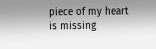piece of my heart is missing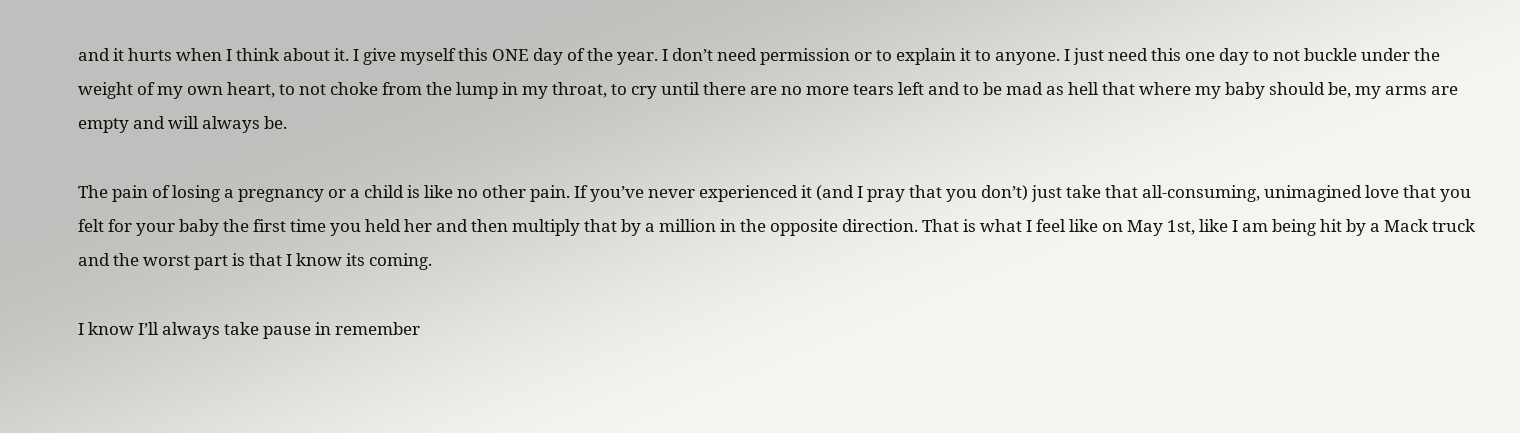and it hurts when I think about it. I give myself this ONE day of the year. I don’t need permission or to explain it to anyone. I just need this one day to not buckle under the weight of my own heart, to not choke from the lump in my throat, to cry until there are no more tears left and to be mad as hell that where my baby should be, my arms are empty and will always be.

The pain of losing a pregnancy or a child is like no other pain. If you’ve never experienced it (and I pray that you don’t) just take that all-consuming, unimagined love that you felt for your baby the first time you held her and then multiply that by a million in the opposite direction. That is what I feel like on May 1st, like I am being hit by a Mack truck and the worst part is that I know its coming.

I know I’ll always take pause in remember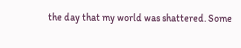the day that my world was shattered. Some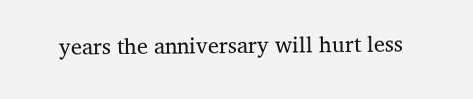years the anniversary will hurt less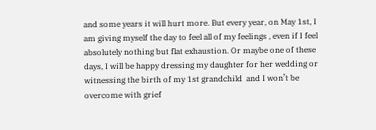and some years it will hurt more. But every year, on May 1st, I am giving myself the day to feel all of my feelings , even if I feel absolutely nothing but flat exhaustion. Or maybe one of these days, I will be happy dressing my daughter for her wedding or witnessing the birth of my 1st grandchild  and I won’t be overcome with grief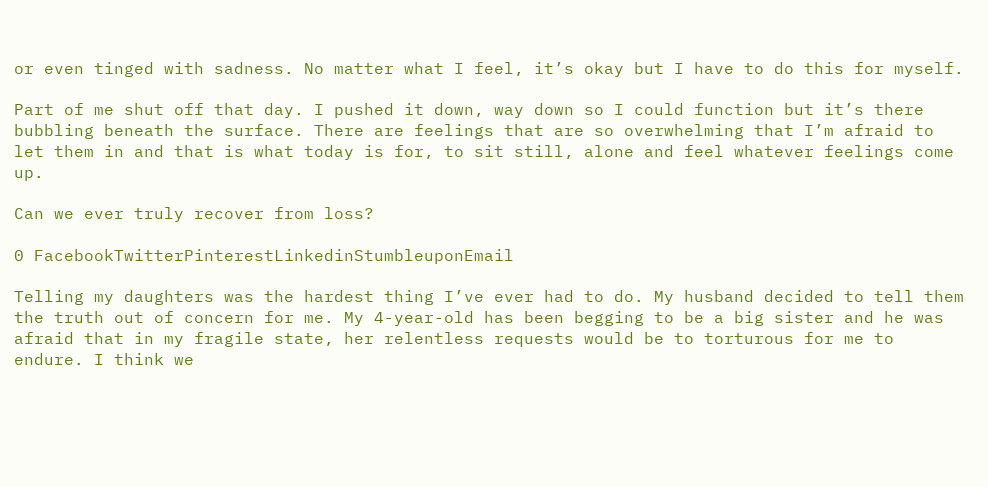or even tinged with sadness. No matter what I feel, it’s okay but I have to do this for myself.

Part of me shut off that day. I pushed it down, way down so I could function but it’s there bubbling beneath the surface. There are feelings that are so overwhelming that I’m afraid to let them in and that is what today is for, to sit still, alone and feel whatever feelings come up.

Can we ever truly recover from loss?

0 FacebookTwitterPinterestLinkedinStumbleuponEmail

Telling my daughters was the hardest thing I’ve ever had to do. My husband decided to tell them the truth out of concern for me. My 4-year-old has been begging to be a big sister and he was afraid that in my fragile state, her relentless requests would be to torturous for me to endure. I think we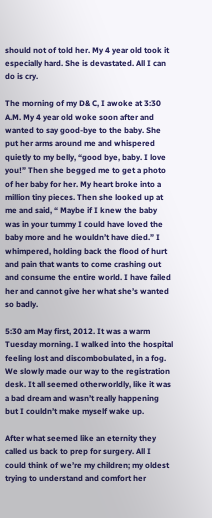should not of told her. My 4 year old took it especially hard. She is devastated. All I can do is cry.

The morning of my D& C, I awoke at 3:30 A.M. My 4 year old woke soon after and wanted to say good-bye to the baby. She put her arms around me and whispered quietly to my belly, “good bye, baby. I love you!” Then she begged me to get a photo of her baby for her. My heart broke into a million tiny pieces. Then she looked up at me and said, “ Maybe if I knew the baby was in your tummy I could have loved the baby more and he wouldn’t have died.” I whimpered, holding back the flood of hurt and pain that wants to come crashing out and consume the entire world. I have failed her and cannot give her what she’s wanted so badly.

5:30 am May first, 2012. It was a warm Tuesday morning. I walked into the hospital feeling lost and discombobulated, in a fog. We slowly made our way to the registration desk. It all seemed otherworldly, like it was a bad dream and wasn’t really happening but I couldn’t make myself wake up.

After what seemed like an eternity they called us back to prep for surgery. All I could think of we’re my children; my oldest trying to understand and comfort her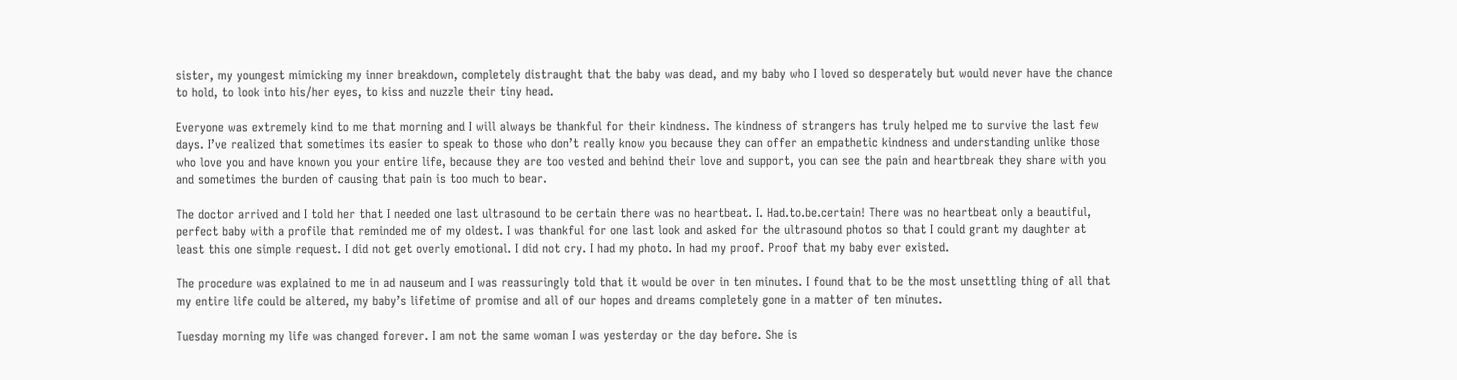sister, my youngest mimicking my inner breakdown, completely distraught that the baby was dead, and my baby who I loved so desperately but would never have the chance to hold, to look into his/her eyes, to kiss and nuzzle their tiny head.

Everyone was extremely kind to me that morning and I will always be thankful for their kindness. The kindness of strangers has truly helped me to survive the last few days. I’ve realized that sometimes its easier to speak to those who don’t really know you because they can offer an empathetic kindness and understanding unlike those who love you and have known you your entire life, because they are too vested and behind their love and support, you can see the pain and heartbreak they share with you and sometimes the burden of causing that pain is too much to bear.

The doctor arrived and I told her that I needed one last ultrasound to be certain there was no heartbeat. I. Had.to.be.certain! There was no heartbeat only a beautiful, perfect baby with a profile that reminded me of my oldest. I was thankful for one last look and asked for the ultrasound photos so that I could grant my daughter at least this one simple request. I did not get overly emotional. I did not cry. I had my photo. In had my proof. Proof that my baby ever existed.

The procedure was explained to me in ad nauseum and I was reassuringly told that it would be over in ten minutes. I found that to be the most unsettling thing of all that my entire life could be altered, my baby’s lifetime of promise and all of our hopes and dreams completely gone in a matter of ten minutes.

Tuesday morning my life was changed forever. I am not the same woman I was yesterday or the day before. She is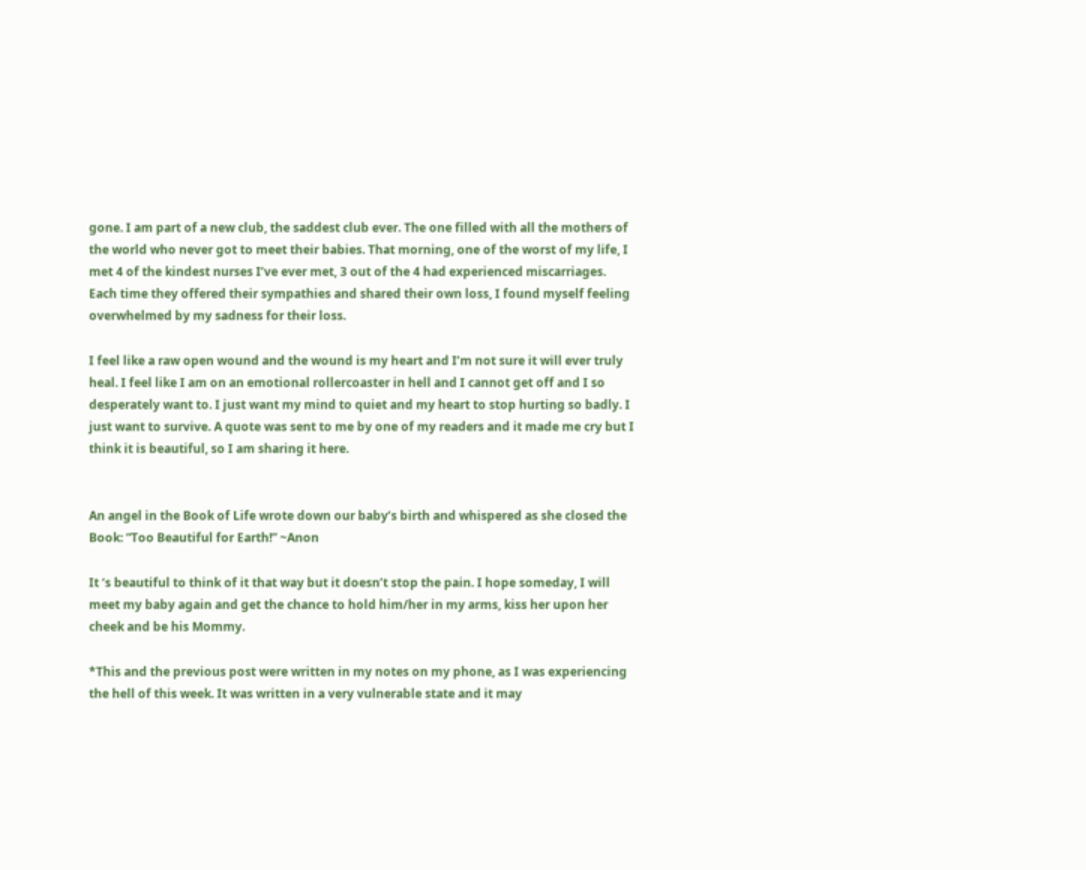gone. I am part of a new club, the saddest club ever. The one filled with all the mothers of the world who never got to meet their babies. That morning, one of the worst of my life, I met 4 of the kindest nurses I’ve ever met, 3 out of the 4 had experienced miscarriages. Each time they offered their sympathies and shared their own loss, I found myself feeling overwhelmed by my sadness for their loss.

I feel like a raw open wound and the wound is my heart and I’m not sure it will ever truly heal. I feel like I am on an emotional rollercoaster in hell and I cannot get off and I so desperately want to. I just want my mind to quiet and my heart to stop hurting so badly. I just want to survive. A quote was sent to me by one of my readers and it made me cry but I think it is beautiful, so I am sharing it here.


An angel in the Book of Life wrote down our baby’s birth and whispered as she closed the Book: “Too Beautiful for Earth!” ~Anon

It ‘s beautiful to think of it that way but it doesn’t stop the pain. I hope someday, I will meet my baby again and get the chance to hold him/her in my arms, kiss her upon her cheek and be his Mommy.

*This and the previous post were written in my notes on my phone, as I was experiencing the hell of this week. It was written in a very vulnerable state and it may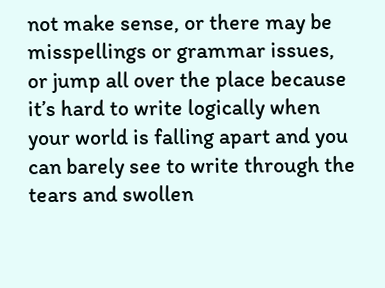not make sense, or there may be misspellings or grammar issues, or jump all over the place because it’s hard to write logically when your world is falling apart and you can barely see to write through the tears and swollen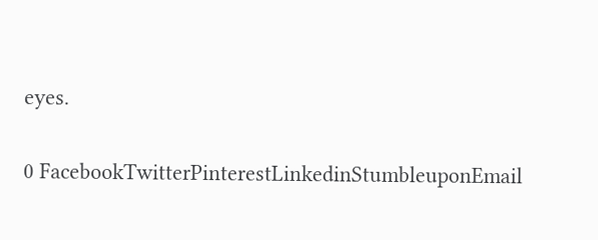eyes.

0 FacebookTwitterPinterestLinkedinStumbleuponEmail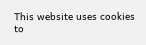This website uses cookies to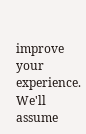improve your experience. We'll assume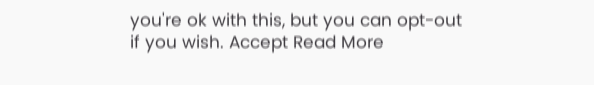you're ok with this, but you can opt-out if you wish. Accept Read More